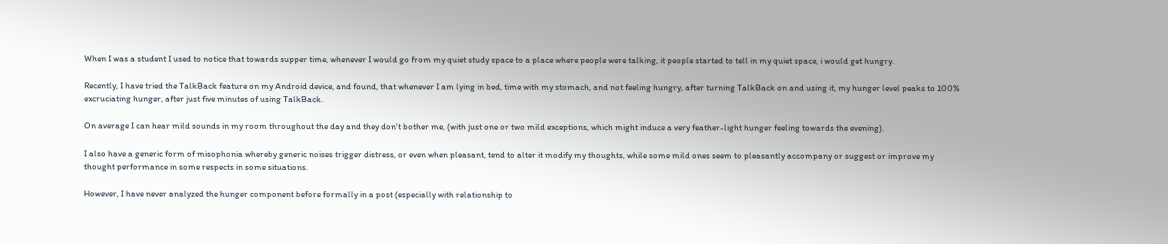When I was a student I used to notice that towards supper time, whenever I would go from my quiet study space to a place where people were talking, it people started to tell in my quiet space, i would get hungry.

Recently, I have tried the TalkBack feature on my Android device, and found, that whenever I am lying in bed, time with my stomach, and not feeling hungry, after turning TalkBack on and using it, my hunger level peaks to 100% excruciating hunger, after just five minutes of using TalkBack.

On average I can hear mild sounds in my room throughout the day and they don't bother me, (with just one or two mild exceptions, which might induce a very feather-light hunger feeling towards the evening).

I also have a generic form of misophonia whereby generic noises trigger distress, or even when pleasant, tend to alter it modify my thoughts, while some mild ones seem to pleasantly accompany or suggest or improve my thought performance in some respects in some situations.

However, I have never analyzed the hunger component before formally in a post (especially with relationship to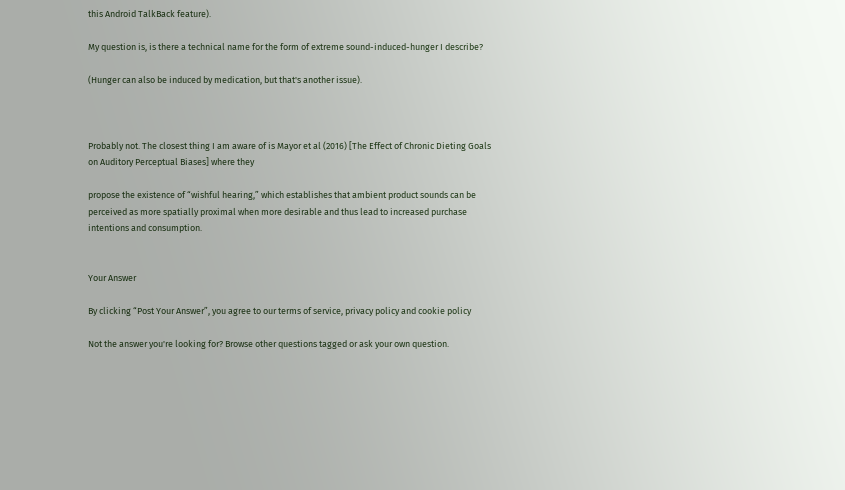this Android TalkBack feature).

My question is, is there a technical name for the form of extreme sound-induced-hunger I describe?

(Hunger can also be induced by medication, but that's another issue).



Probably not. The closest thing I am aware of is Mayor et al (2016) [The Effect of Chronic Dieting Goals on Auditory Perceptual Biases] where they

propose the existence of “wishful hearing,” which establishes that ambient product sounds can be perceived as more spatially proximal when more desirable and thus lead to increased purchase intentions and consumption.


Your Answer

By clicking “Post Your Answer”, you agree to our terms of service, privacy policy and cookie policy

Not the answer you're looking for? Browse other questions tagged or ask your own question.